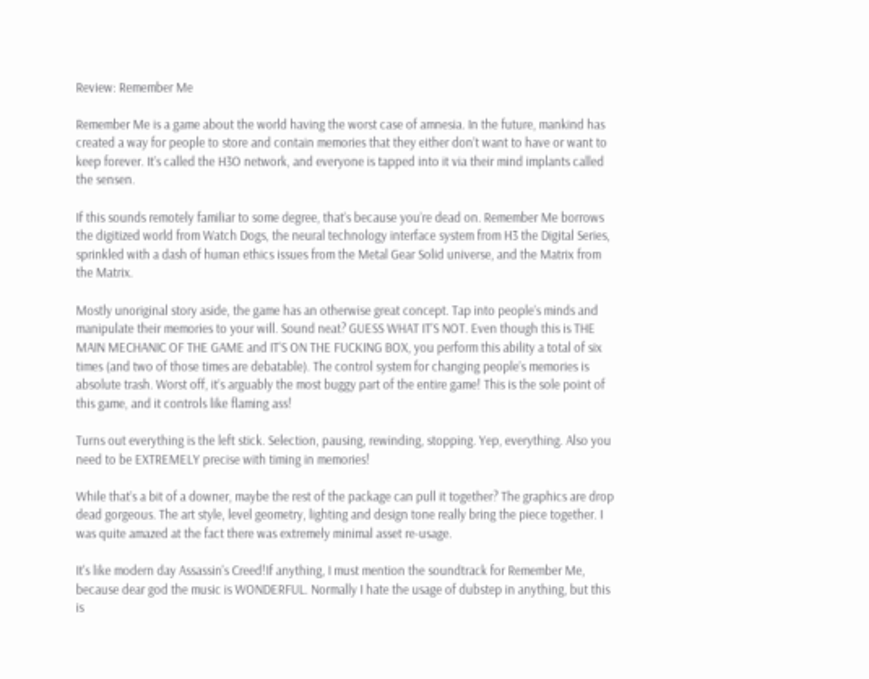Review: Remember Me

Remember Me is a game about the world having the worst case of amnesia. In the future, mankind has created a way for people to store and contain memories that they either don’t want to have or want to keep forever. It’s called the H3O network, and everyone is tapped into it via their mind implants called the sensen.

If this sounds remotely familiar to some degree, that’s because you’re dead on. Remember Me borrows the digitized world from Watch Dogs, the neural technology interface system from H3 the Digital Series, sprinkled with a dash of human ethics issues from the Metal Gear Solid universe, and the Matrix from the Matrix.

Mostly unoriginal story aside, the game has an otherwise great concept. Tap into people’s minds and manipulate their memories to your will. Sound neat? GUESS WHAT IT’S NOT. Even though this is THE MAIN MECHANIC OF THE GAME and IT’S ON THE FUCKING BOX, you perform this ability a total of six times (and two of those times are debatable). The control system for changing people’s memories is absolute trash. Worst off, it’s arguably the most buggy part of the entire game! This is the sole point of this game, and it controls like flaming ass!

Turns out everything is the left stick. Selection, pausing, rewinding, stopping. Yep, everything. Also you need to be EXTREMELY precise with timing in memories!

While that’s a bit of a downer, maybe the rest of the package can pull it together? The graphics are drop dead gorgeous. The art style, level geometry, lighting and design tone really bring the piece together. I was quite amazed at the fact there was extremely minimal asset re-usage.

It's like modern day Assassin's Creed!If anything, I must mention the soundtrack for Remember Me, because dear god the music is WONDERFUL. Normally I hate the usage of dubstep in anything, but this is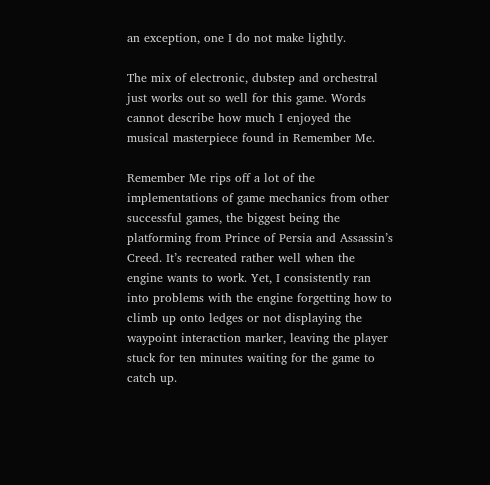an exception, one I do not make lightly.

The mix of electronic, dubstep and orchestral just works out so well for this game. Words cannot describe how much I enjoyed the musical masterpiece found in Remember Me.

Remember Me rips off a lot of the implementations of game mechanics from other successful games, the biggest being the platforming from Prince of Persia and Assassin’s Creed. It’s recreated rather well when the engine wants to work. Yet, I consistently ran into problems with the engine forgetting how to climb up onto ledges or not displaying the waypoint interaction marker, leaving the player stuck for ten minutes waiting for the game to catch up.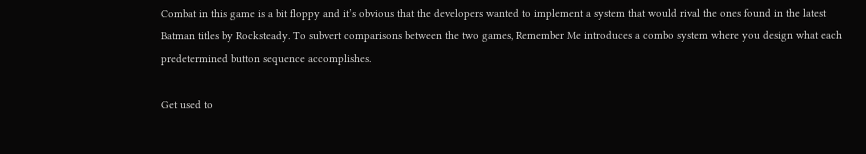Combat in this game is a bit floppy and it’s obvious that the developers wanted to implement a system that would rival the ones found in the latest Batman titles by Rocksteady. To subvert comparisons between the two games, Remember Me introduces a combo system where you design what each predetermined button sequence accomplishes.

Get used to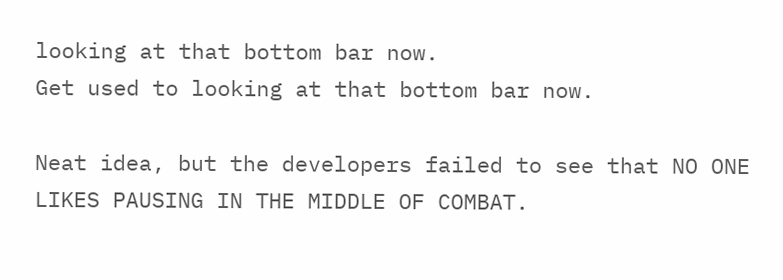looking at that bottom bar now.
Get used to looking at that bottom bar now.

Neat idea, but the developers failed to see that NO ONE LIKES PAUSING IN THE MIDDLE OF COMBAT.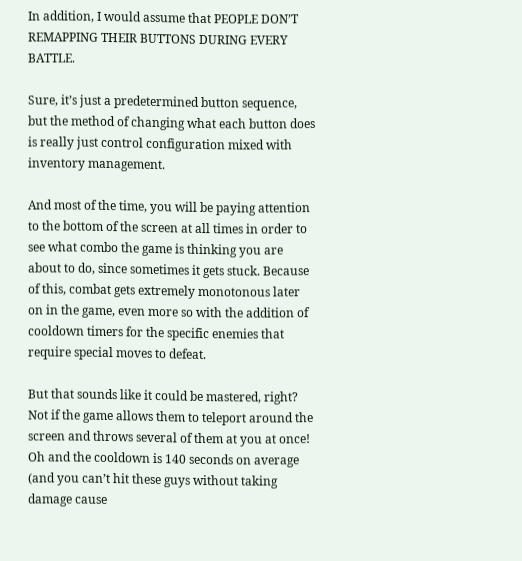In addition, I would assume that PEOPLE DON’T REMAPPING THEIR BUTTONS DURING EVERY BATTLE.

Sure, it’s just a predetermined button sequence, but the method of changing what each button does is really just control configuration mixed with inventory management.

And most of the time, you will be paying attention to the bottom of the screen at all times in order to see what combo the game is thinking you are about to do, since sometimes it gets stuck. Because of this, combat gets extremely monotonous later on in the game, even more so with the addition of cooldown timers for the specific enemies that require special moves to defeat.

But that sounds like it could be mastered, right? Not if the game allows them to teleport around the screen and throws several of them at you at once! Oh and the cooldown is 140 seconds on average (and you can’t hit these guys without taking damage cause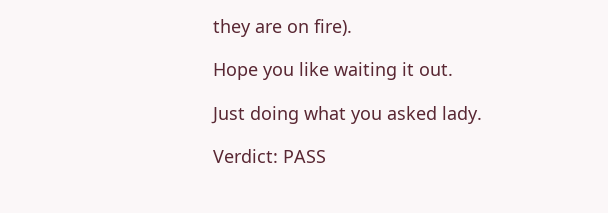they are on fire).

Hope you like waiting it out.

Just doing what you asked lady.

Verdict: PASS